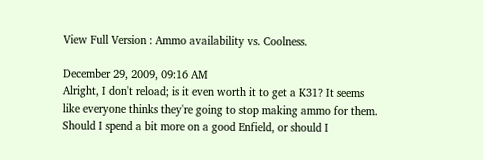View Full Version : Ammo availability vs. Coolness.

December 29, 2009, 09:16 AM
Alright, I don't reload; is it even worth it to get a K31? It seems like everyone thinks they're going to stop making ammo for them. Should I spend a bit more on a good Enfield, or should I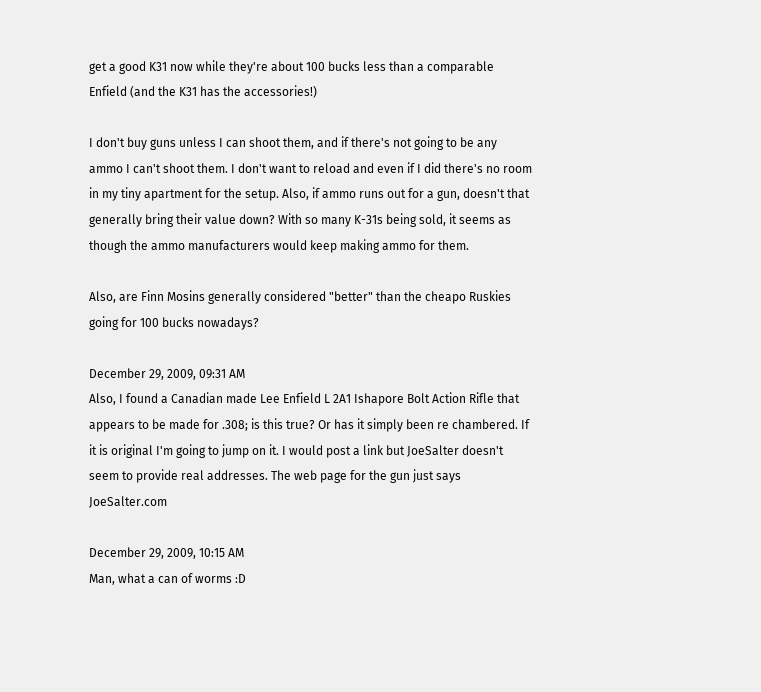get a good K31 now while they're about 100 bucks less than a comparable Enfield (and the K31 has the accessories!)

I don't buy guns unless I can shoot them, and if there's not going to be any ammo I can't shoot them. I don't want to reload and even if I did there's no room in my tiny apartment for the setup. Also, if ammo runs out for a gun, doesn't that generally bring their value down? With so many K-31s being sold, it seems as though the ammo manufacturers would keep making ammo for them.

Also, are Finn Mosins generally considered "better" than the cheapo Ruskies going for 100 bucks nowadays?

December 29, 2009, 09:31 AM
Also, I found a Canadian made Lee Enfield L 2A1 Ishapore Bolt Action Rifle that appears to be made for .308; is this true? Or has it simply been re chambered. If it is original I'm going to jump on it. I would post a link but JoeSalter doesn't seem to provide real addresses. The web page for the gun just says JoeSalter.com

December 29, 2009, 10:15 AM
Man, what a can of worms :D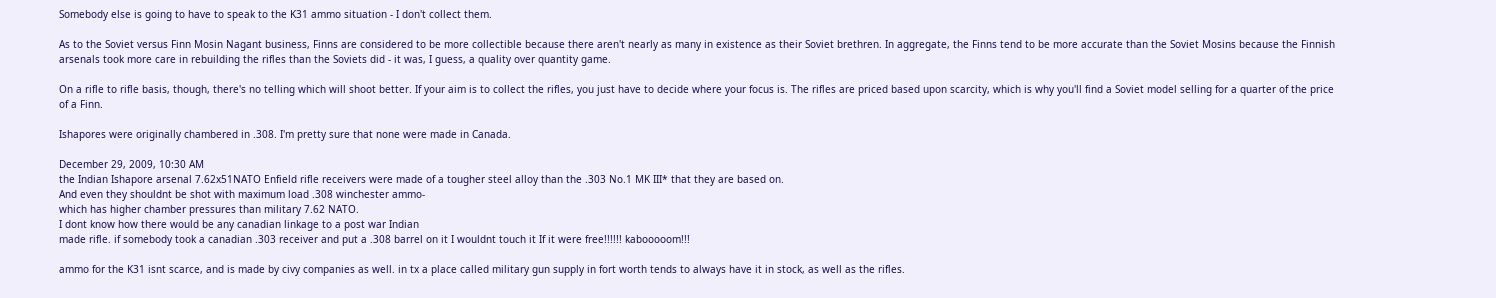Somebody else is going to have to speak to the K31 ammo situation - I don't collect them.

As to the Soviet versus Finn Mosin Nagant business, Finns are considered to be more collectible because there aren't nearly as many in existence as their Soviet brethren. In aggregate, the Finns tend to be more accurate than the Soviet Mosins because the Finnish arsenals took more care in rebuilding the rifles than the Soviets did - it was, I guess, a quality over quantity game.

On a rifle to rifle basis, though, there's no telling which will shoot better. If your aim is to collect the rifles, you just have to decide where your focus is. The rifles are priced based upon scarcity, which is why you'll find a Soviet model selling for a quarter of the price of a Finn.

Ishapores were originally chambered in .308. I'm pretty sure that none were made in Canada.

December 29, 2009, 10:30 AM
the Indian Ishapore arsenal 7.62x51NATO Enfield rifle receivers were made of a tougher steel alloy than the .303 No.1 MK III* that they are based on.
And even they shouldnt be shot with maximum load .308 winchester ammo-
which has higher chamber pressures than military 7.62 NATO.
I dont know how there would be any canadian linkage to a post war Indian
made rifle. if somebody took a canadian .303 receiver and put a .308 barrel on it I wouldnt touch it If it were free!!!!!! kabooooom!!!

ammo for the K31 isnt scarce, and is made by civy companies as well. in tx a place called military gun supply in fort worth tends to always have it in stock, as well as the rifles.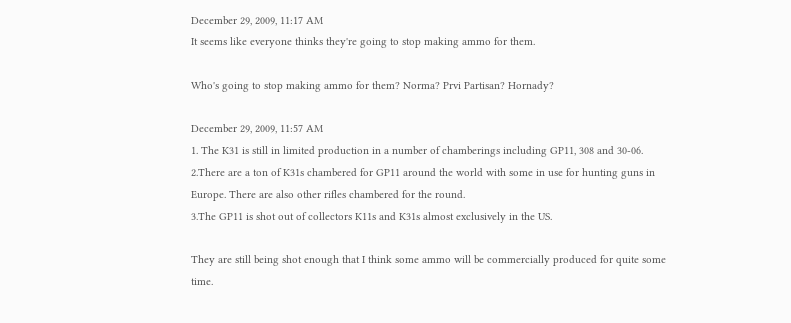December 29, 2009, 11:17 AM
It seems like everyone thinks they're going to stop making ammo for them.

Who's going to stop making ammo for them? Norma? Prvi Partisan? Hornady?

December 29, 2009, 11:57 AM
1. The K31 is still in limited production in a number of chamberings including GP11, 308 and 30-06.
2.There are a ton of K31s chambered for GP11 around the world with some in use for hunting guns in Europe. There are also other rifles chambered for the round.
3.The GP11 is shot out of collectors K11s and K31s almost exclusively in the US.

They are still being shot enough that I think some ammo will be commercially produced for quite some time.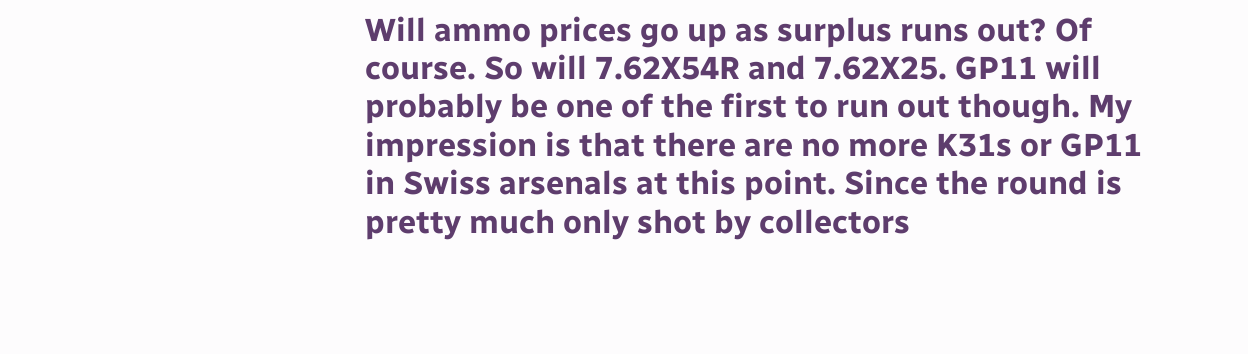Will ammo prices go up as surplus runs out? Of course. So will 7.62X54R and 7.62X25. GP11 will probably be one of the first to run out though. My impression is that there are no more K31s or GP11 in Swiss arsenals at this point. Since the round is pretty much only shot by collectors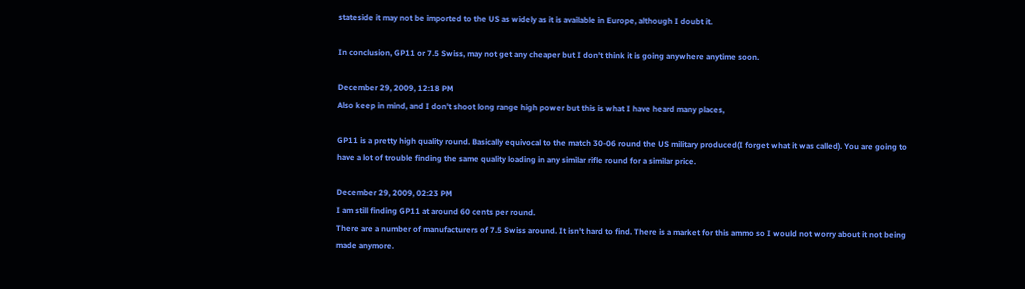stateside it may not be imported to the US as widely as it is available in Europe, although I doubt it.

In conclusion, GP11 or 7.5 Swiss, may not get any cheaper but I don't think it is going anywhere anytime soon.

December 29, 2009, 12:18 PM
Also keep in mind, and I don't shoot long range high power but this is what I have heard many places,

GP11 is a pretty high quality round. Basically equivocal to the match 30-06 round the US military produced(I forget what it was called). You are going to have a lot of trouble finding the same quality loading in any similar rifle round for a similar price.

December 29, 2009, 02:23 PM
I am still finding GP11 at around 60 cents per round.
There are a number of manufacturers of 7.5 Swiss around. It isn't hard to find. There is a market for this ammo so I would not worry about it not being made anymore.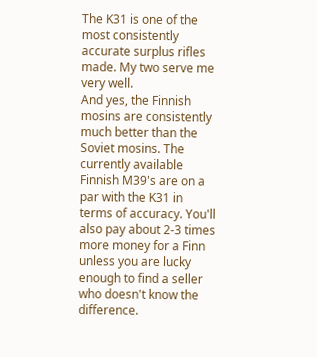The K31 is one of the most consistently accurate surplus rifles made. My two serve me very well.
And yes, the Finnish mosins are consistently much better than the Soviet mosins. The currently available Finnish M39's are on a par with the K31 in terms of accuracy. You'll also pay about 2-3 times more money for a Finn unless you are lucky enough to find a seller who doesn't know the difference.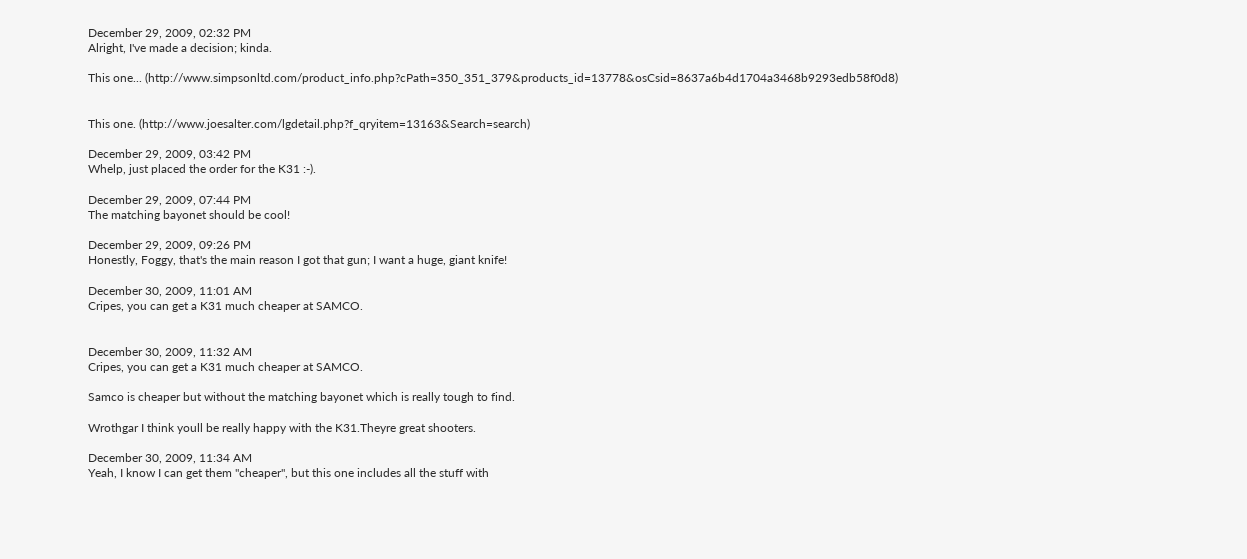December 29, 2009, 02:32 PM
Alright, I've made a decision; kinda.

This one... (http://www.simpsonltd.com/product_info.php?cPath=350_351_379&products_id=13778&osCsid=8637a6b4d1704a3468b9293edb58f0d8)


This one. (http://www.joesalter.com/lgdetail.php?f_qryitem=13163&Search=search)

December 29, 2009, 03:42 PM
Whelp, just placed the order for the K31 :-).

December 29, 2009, 07:44 PM
The matching bayonet should be cool!

December 29, 2009, 09:26 PM
Honestly, Foggy, that's the main reason I got that gun; I want a huge, giant knife!

December 30, 2009, 11:01 AM
Cripes, you can get a K31 much cheaper at SAMCO.


December 30, 2009, 11:32 AM
Cripes, you can get a K31 much cheaper at SAMCO.

Samco is cheaper but without the matching bayonet which is really tough to find.

Wrothgar I think youll be really happy with the K31.Theyre great shooters.

December 30, 2009, 11:34 AM
Yeah, I know I can get them "cheaper", but this one includes all the stuff with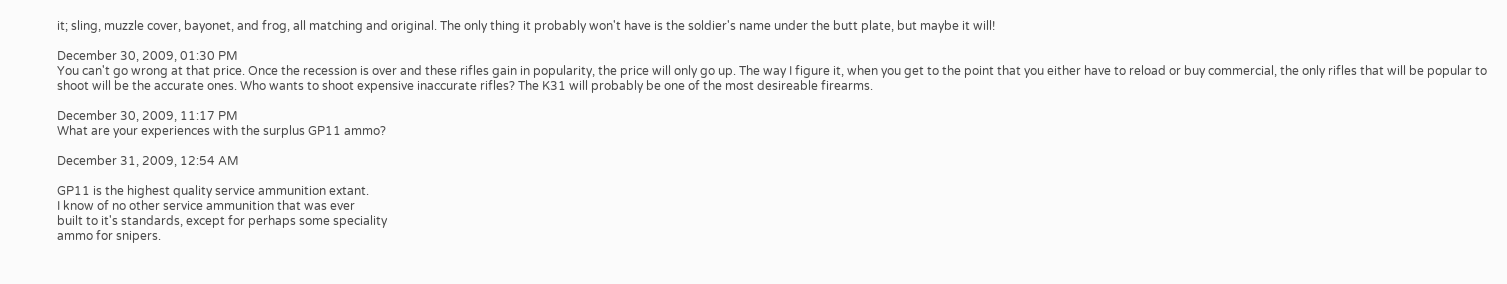it; sling, muzzle cover, bayonet, and frog, all matching and original. The only thing it probably won't have is the soldier's name under the butt plate, but maybe it will!

December 30, 2009, 01:30 PM
You can't go wrong at that price. Once the recession is over and these rifles gain in popularity, the price will only go up. The way I figure it, when you get to the point that you either have to reload or buy commercial, the only rifles that will be popular to shoot will be the accurate ones. Who wants to shoot expensive inaccurate rifles? The K31 will probably be one of the most desireable firearms.

December 30, 2009, 11:17 PM
What are your experiences with the surplus GP11 ammo?

December 31, 2009, 12:54 AM

GP11 is the highest quality service ammunition extant.
I know of no other service ammunition that was ever
built to it's standards, except for perhaps some speciality
ammo for snipers.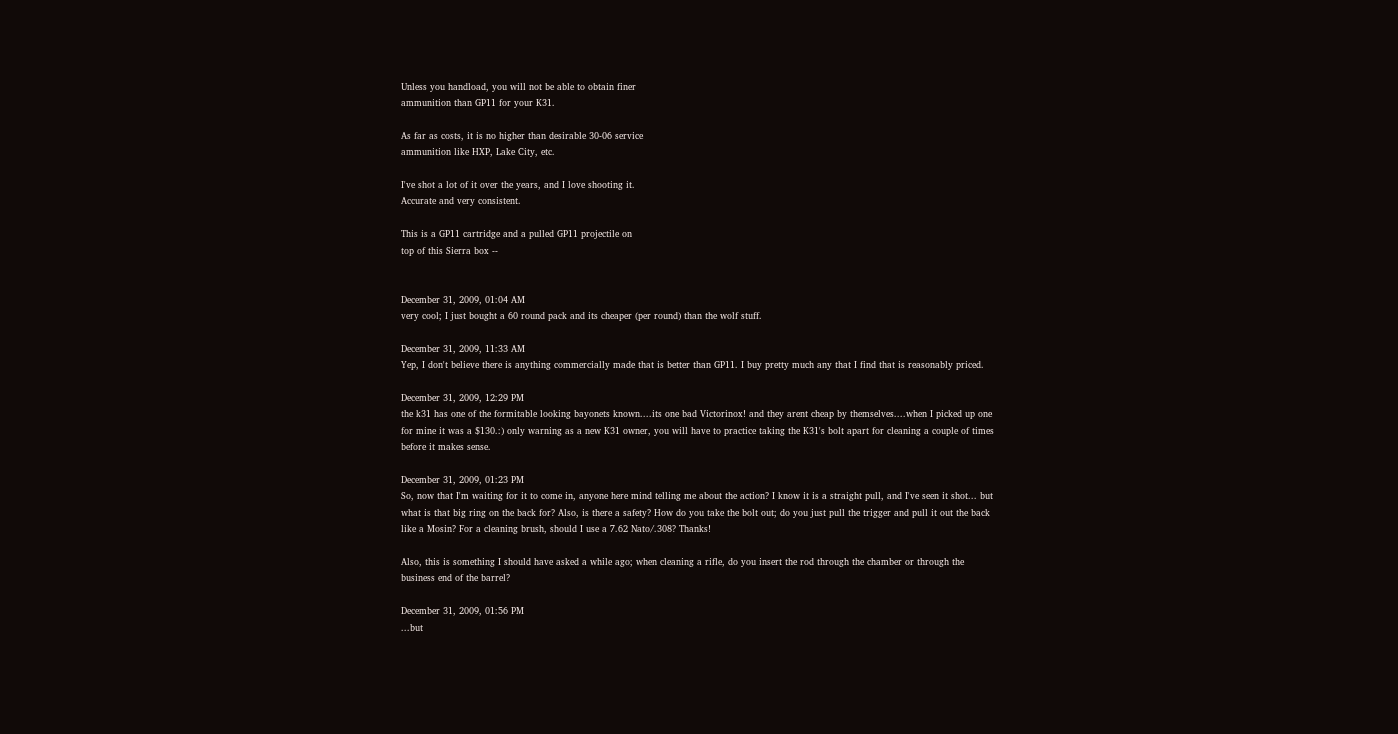Unless you handload, you will not be able to obtain finer
ammunition than GP11 for your K31.

As far as costs, it is no higher than desirable 30-06 service
ammunition like HXP, Lake City, etc.

I've shot a lot of it over the years, and I love shooting it.
Accurate and very consistent.

This is a GP11 cartridge and a pulled GP11 projectile on
top of this Sierra box --


December 31, 2009, 01:04 AM
very cool; I just bought a 60 round pack and its cheaper (per round) than the wolf stuff.

December 31, 2009, 11:33 AM
Yep, I don't believe there is anything commercially made that is better than GP11. I buy pretty much any that I find that is reasonably priced.

December 31, 2009, 12:29 PM
the k31 has one of the formitable looking bayonets known....its one bad Victorinox! and they arent cheap by themselves....when I picked up one for mine it was a $130.:) only warning as a new K31 owner, you will have to practice taking the K31's bolt apart for cleaning a couple of times before it makes sense.

December 31, 2009, 01:23 PM
So, now that I'm waiting for it to come in, anyone here mind telling me about the action? I know it is a straight pull, and I've seen it shot... but what is that big ring on the back for? Also, is there a safety? How do you take the bolt out; do you just pull the trigger and pull it out the back like a Mosin? For a cleaning brush, should I use a 7.62 Nato/.308? Thanks!

Also, this is something I should have asked a while ago; when cleaning a rifle, do you insert the rod through the chamber or through the business end of the barrel?

December 31, 2009, 01:56 PM
...but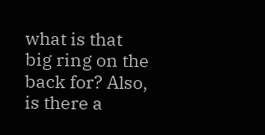what is that big ring on the back for? Also, is there a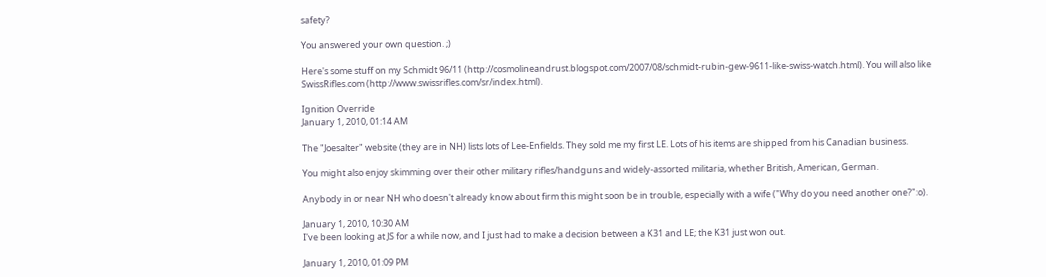safety?

You answered your own question. ;)

Here's some stuff on my Schmidt 96/11 (http://cosmolineandrust.blogspot.com/2007/08/schmidt-rubin-gew-9611-like-swiss-watch.html). You will also like SwissRifles.com (http://www.swissrifles.com/sr/index.html).

Ignition Override
January 1, 2010, 01:14 AM

The "Joesalter" website (they are in NH) lists lots of Lee-Enfields. They sold me my first LE. Lots of his items are shipped from his Canadian business.

You might also enjoy skimming over their other military rifles/handguns and widely-assorted militaria, whether British, American, German.

Anybody in or near NH who doesn't already know about firm this might soon be in trouble, especially with a wife ("Why do you need another one?":o).

January 1, 2010, 10:30 AM
I've been looking at JS for a while now, and I just had to make a decision between a K31 and LE; the K31 just won out.

January 1, 2010, 01:09 PM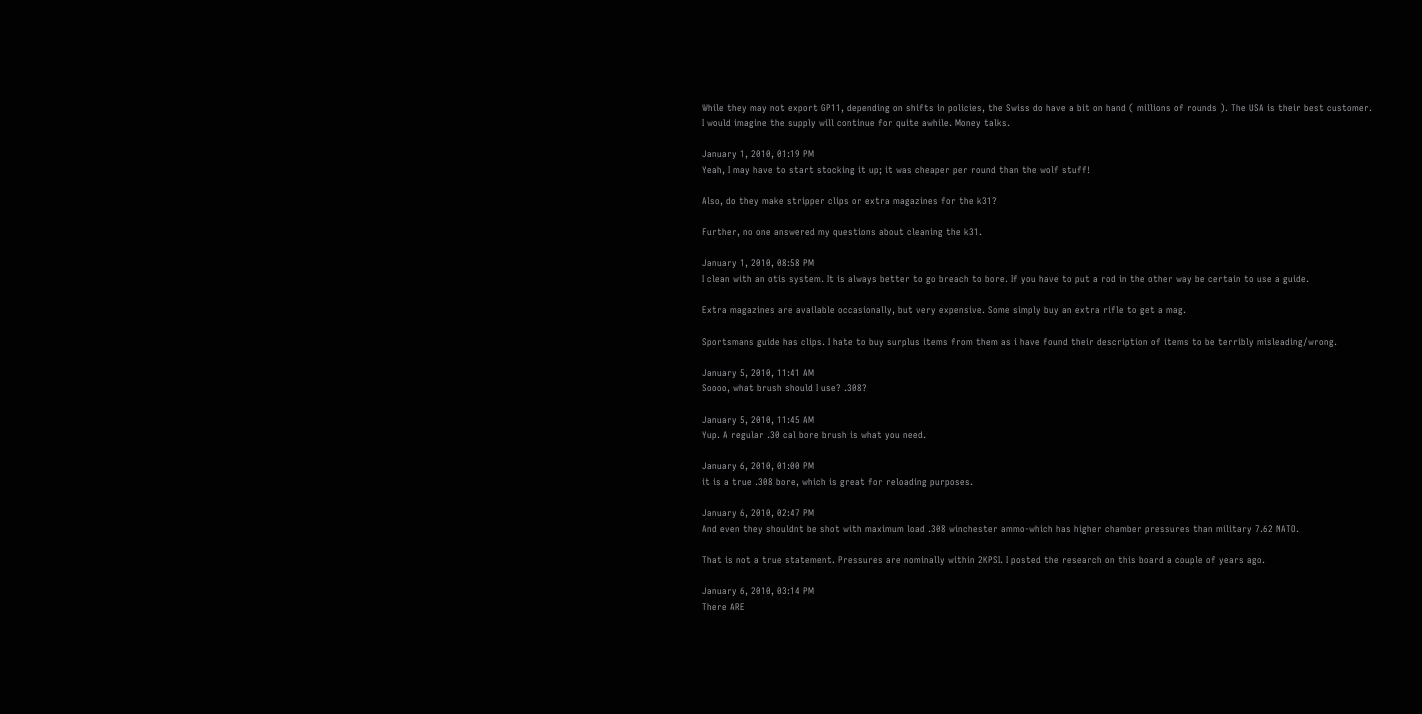While they may not export GP11, depending on shifts in policies, the Swiss do have a bit on hand ( millions of rounds ). The USA is their best customer.
I would imagine the supply will continue for quite awhile. Money talks.

January 1, 2010, 01:19 PM
Yeah, I may have to start stocking it up; it was cheaper per round than the wolf stuff!

Also, do they make stripper clips or extra magazines for the k31?

Further, no one answered my questions about cleaning the k31.

January 1, 2010, 08:58 PM
I clean with an otis system. It is always better to go breach to bore. If you have to put a rod in the other way be certain to use a guide.

Extra magazines are available occasionally, but very expensive. Some simply buy an extra rifle to get a mag.

Sportsmans guide has clips. I hate to buy surplus items from them as i have found their description of items to be terribly misleading/wrong.

January 5, 2010, 11:41 AM
Soooo, what brush should I use? .308?

January 5, 2010, 11:45 AM
Yup. A regular .30 cal bore brush is what you need.

January 6, 2010, 01:00 PM
it is a true .308 bore, which is great for reloading purposes.

January 6, 2010, 02:47 PM
And even they shouldnt be shot with maximum load .308 winchester ammo-which has higher chamber pressures than military 7.62 NATO.

That is not a true statement. Pressures are nominally within 2KPSI. I posted the research on this board a couple of years ago.

January 6, 2010, 03:14 PM
There ARE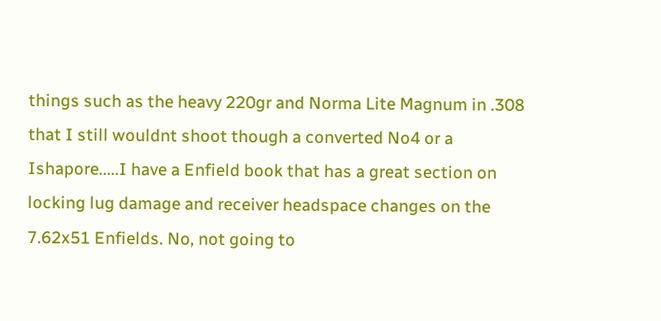things such as the heavy 220gr and Norma Lite Magnum in .308 that I still wouldnt shoot though a converted No4 or a Ishapore.....I have a Enfield book that has a great section on locking lug damage and receiver headspace changes on the 7.62x51 Enfields. No, not going to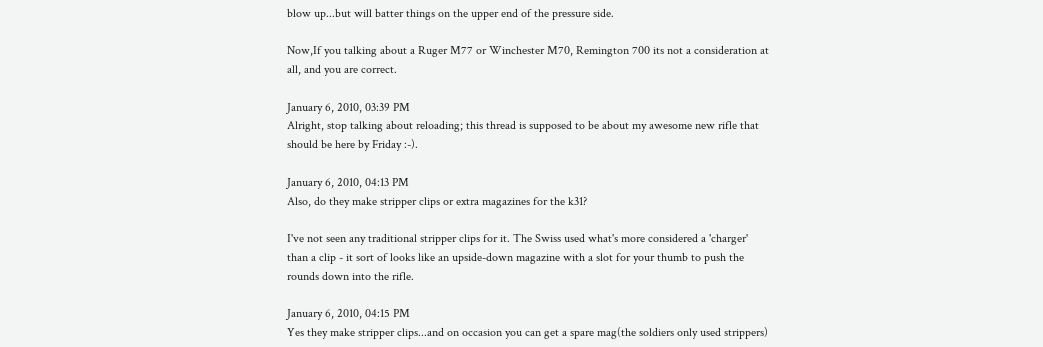blow up...but will batter things on the upper end of the pressure side.

Now,If you talking about a Ruger M77 or Winchester M70, Remington 700 its not a consideration at all, and you are correct.

January 6, 2010, 03:39 PM
Alright, stop talking about reloading; this thread is supposed to be about my awesome new rifle that should be here by Friday :-).

January 6, 2010, 04:13 PM
Also, do they make stripper clips or extra magazines for the k31?

I've not seen any traditional stripper clips for it. The Swiss used what's more considered a 'charger' than a clip - it sort of looks like an upside-down magazine with a slot for your thumb to push the rounds down into the rifle.

January 6, 2010, 04:15 PM
Yes they make stripper clips...and on occasion you can get a spare mag(the soldiers only used strippers)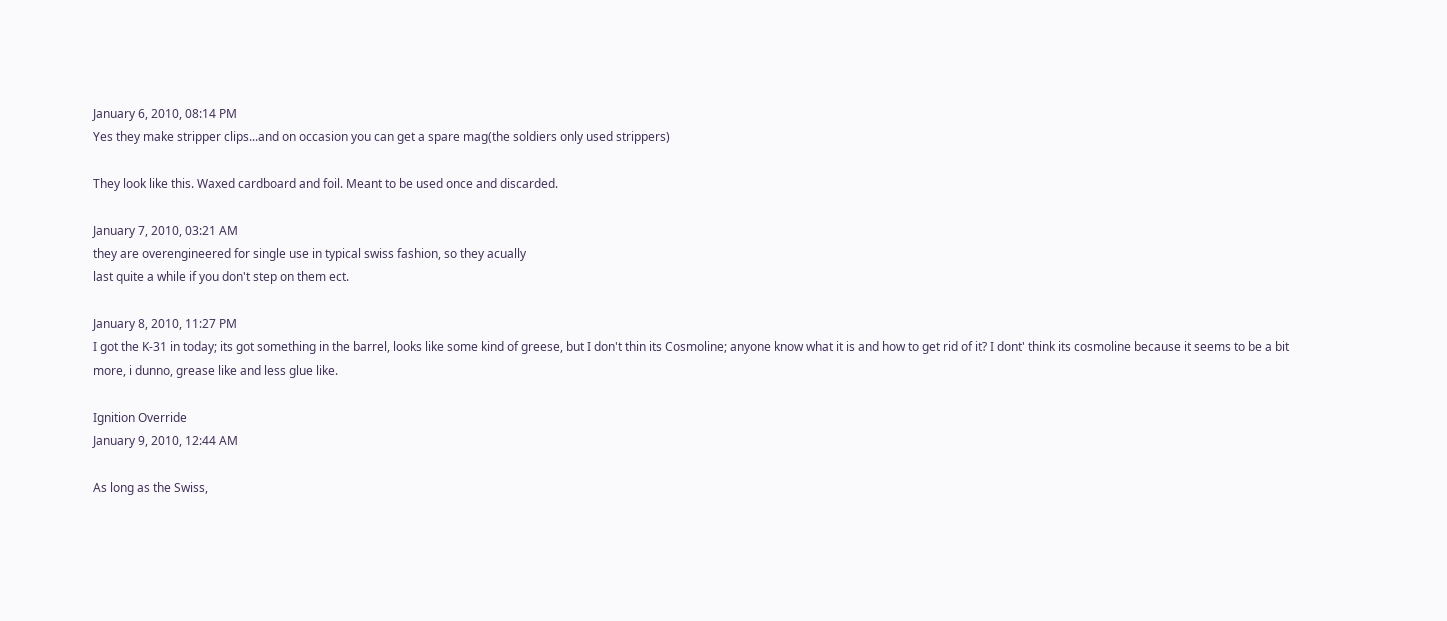January 6, 2010, 08:14 PM
Yes they make stripper clips...and on occasion you can get a spare mag(the soldiers only used strippers)

They look like this. Waxed cardboard and foil. Meant to be used once and discarded.

January 7, 2010, 03:21 AM
they are overengineered for single use in typical swiss fashion, so they acually
last quite a while if you don't step on them ect.

January 8, 2010, 11:27 PM
I got the K-31 in today; its got something in the barrel, looks like some kind of greese, but I don't thin its Cosmoline; anyone know what it is and how to get rid of it? I dont' think its cosmoline because it seems to be a bit more, i dunno, grease like and less glue like.

Ignition Override
January 9, 2010, 12:44 AM

As long as the Swiss,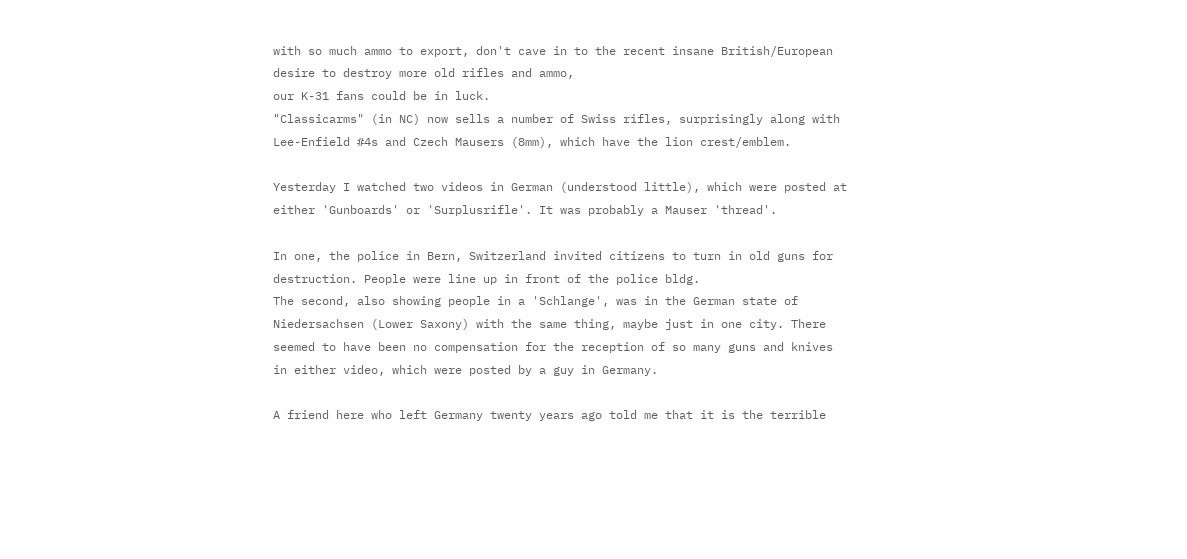with so much ammo to export, don't cave in to the recent insane British/European desire to destroy more old rifles and ammo,
our K-31 fans could be in luck.
"Classicarms" (in NC) now sells a number of Swiss rifles, surprisingly along with Lee-Enfield #4s and Czech Mausers (8mm), which have the lion crest/emblem.

Yesterday I watched two videos in German (understood little), which were posted at either 'Gunboards' or 'Surplusrifle'. It was probably a Mauser 'thread'.

In one, the police in Bern, Switzerland invited citizens to turn in old guns for destruction. People were line up in front of the police bldg.
The second, also showing people in a 'Schlange', was in the German state of Niedersachsen (Lower Saxony) with the same thing, maybe just in one city. There seemed to have been no compensation for the reception of so many guns and knives in either video, which were posted by a guy in Germany.

A friend here who left Germany twenty years ago told me that it is the terrible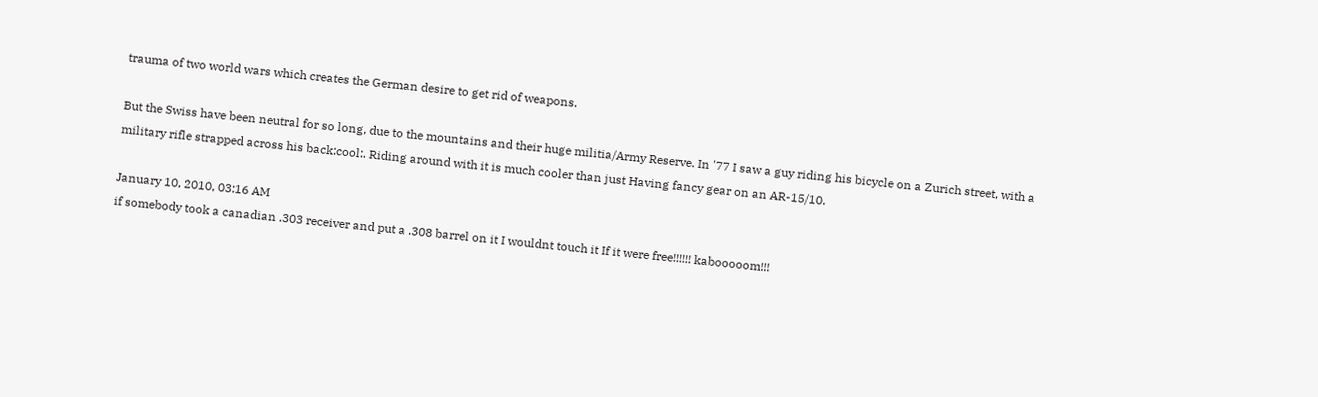trauma of two world wars which creates the German desire to get rid of weapons.

But the Swiss have been neutral for so long, due to the mountains and their huge militia/Army Reserve. In '77 I saw a guy riding his bicycle on a Zurich street, with a military rifle strapped across his back:cool:. Riding around with it is much cooler than just Having fancy gear on an AR-15/10.

January 10, 2010, 03:16 AM
if somebody took a canadian .303 receiver and put a .308 barrel on it I wouldnt touch it If it were free!!!!!! kabooooom!!!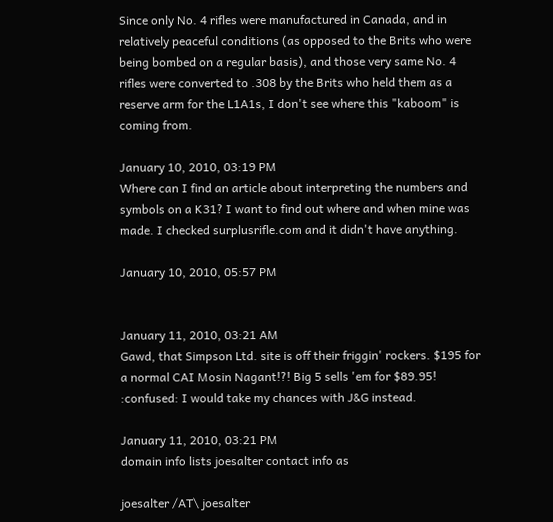Since only No. 4 rifles were manufactured in Canada, and in relatively peaceful conditions (as opposed to the Brits who were being bombed on a regular basis), and those very same No. 4 rifles were converted to .308 by the Brits who held them as a reserve arm for the L1A1s, I don't see where this "kaboom" is coming from.

January 10, 2010, 03:19 PM
Where can I find an article about interpreting the numbers and symbols on a K31? I want to find out where and when mine was made. I checked surplusrifle.com and it didn't have anything.

January 10, 2010, 05:57 PM


January 11, 2010, 03:21 AM
Gawd, that Simpson Ltd. site is off their friggin' rockers. $195 for a normal CAI Mosin Nagant!?! Big 5 sells 'em for $89.95! :confused: I would take my chances with J&G instead.

January 11, 2010, 03:21 PM
domain info lists joesalter contact info as

joesalter /AT\ joesalter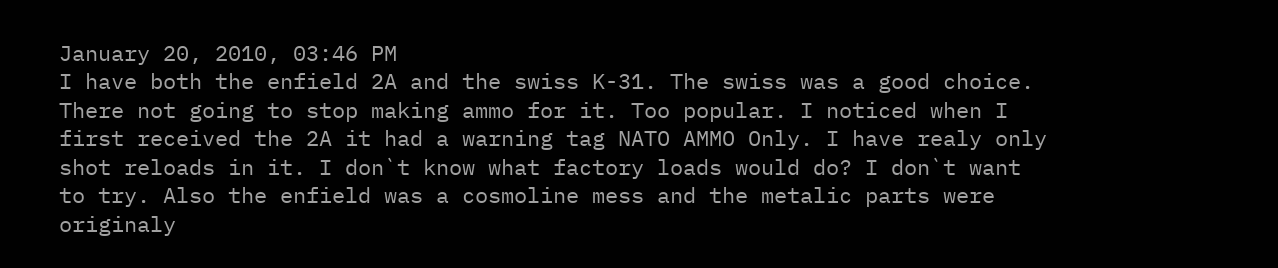January 20, 2010, 03:46 PM
I have both the enfield 2A and the swiss K-31. The swiss was a good choice. There not going to stop making ammo for it. Too popular. I noticed when I first received the 2A it had a warning tag NATO AMMO Only. I have realy only shot reloads in it. I don`t know what factory loads would do? I don`t want to try. Also the enfield was a cosmoline mess and the metalic parts were originaly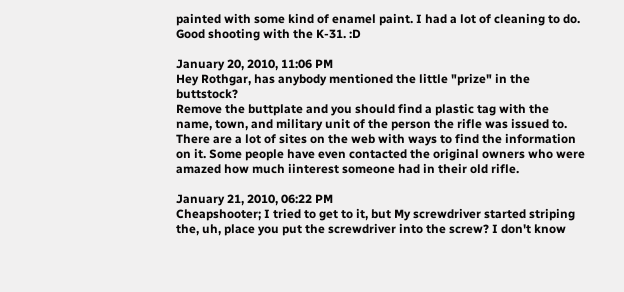painted with some kind of enamel paint. I had a lot of cleaning to do. Good shooting with the K-31. :D

January 20, 2010, 11:06 PM
Hey Rothgar, has anybody mentioned the little "prize" in the buttstock?
Remove the buttplate and you should find a plastic tag with the name, town, and military unit of the person the rifle was issued to. There are a lot of sites on the web with ways to find the information on it. Some people have even contacted the original owners who were amazed how much iinterest someone had in their old rifle.

January 21, 2010, 06:22 PM
Cheapshooter; I tried to get to it, but My screwdriver started striping the, uh, place you put the screwdriver into the screw? I don't know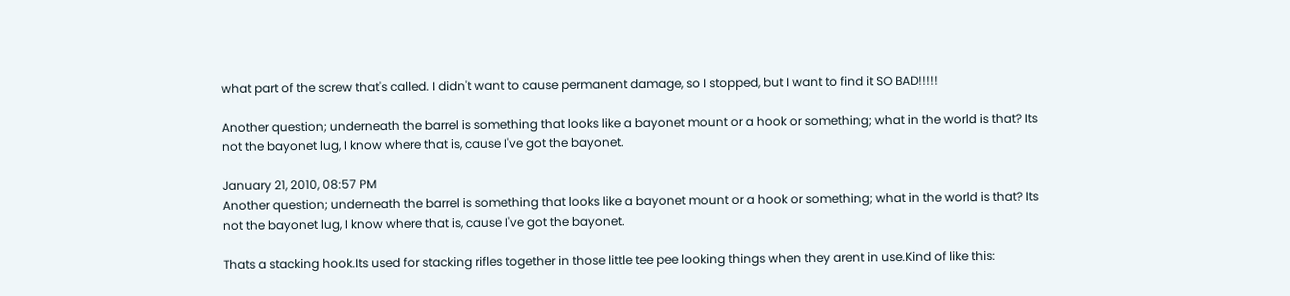what part of the screw that's called. I didn't want to cause permanent damage, so I stopped, but I want to find it SO BAD!!!!!

Another question; underneath the barrel is something that looks like a bayonet mount or a hook or something; what in the world is that? Its not the bayonet lug, I know where that is, cause I've got the bayonet.

January 21, 2010, 08:57 PM
Another question; underneath the barrel is something that looks like a bayonet mount or a hook or something; what in the world is that? Its not the bayonet lug, I know where that is, cause I've got the bayonet.

Thats a stacking hook.Its used for stacking rifles together in those little tee pee looking things when they arent in use.Kind of like this: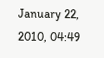January 22, 2010, 04:49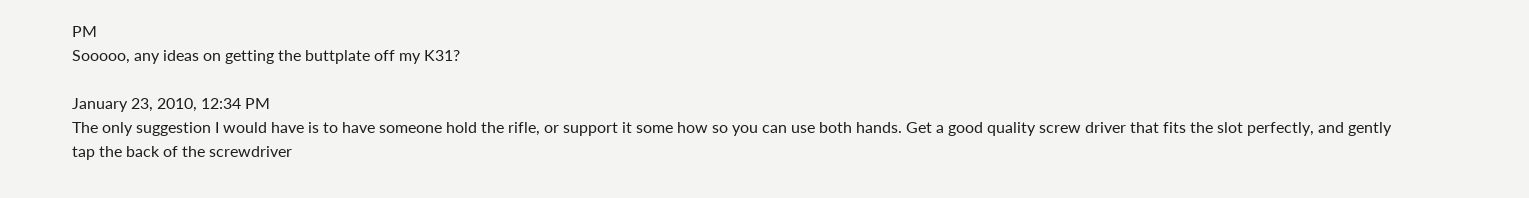PM
Sooooo, any ideas on getting the buttplate off my K31?

January 23, 2010, 12:34 PM
The only suggestion I would have is to have someone hold the rifle, or support it some how so you can use both hands. Get a good quality screw driver that fits the slot perfectly, and gently tap the back of the screwdriver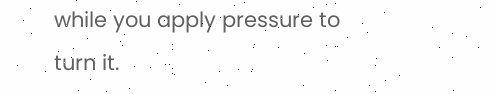while you apply pressure to turn it.